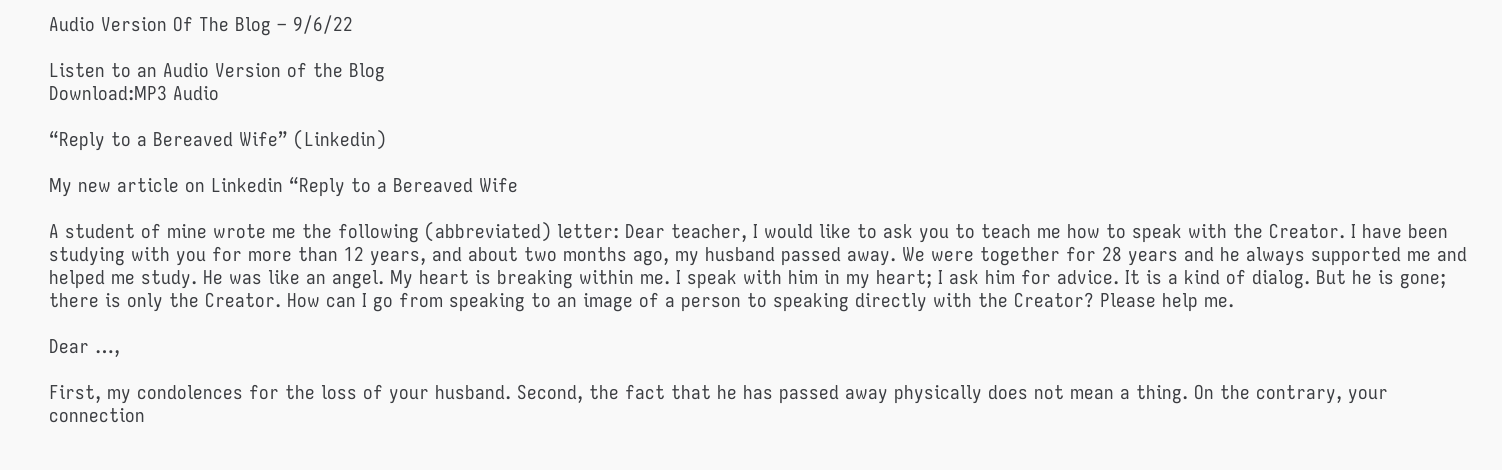Audio Version Of The Blog – 9/6/22

Listen to an Audio Version of the Blog
Download:MP3 Audio

“Reply to a Bereaved Wife” (Linkedin)

My new article on Linkedin “Reply to a Bereaved Wife

A student of mine wrote me the following (abbreviated) letter: Dear teacher, I would like to ask you to teach me how to speak with the Creator. I have been studying with you for more than 12 years, and about two months ago, my husband passed away. We were together for 28 years and he always supported me and helped me study. He was like an angel. My heart is breaking within me. I speak with him in my heart; I ask him for advice. It is a kind of dialog. But he is gone; there is only the Creator. How can I go from speaking to an image of a person to speaking directly with the Creator? Please help me.

Dear …,

First, my condolences for the loss of your husband. Second, the fact that he has passed away physically does not mean a thing. On the contrary, your connection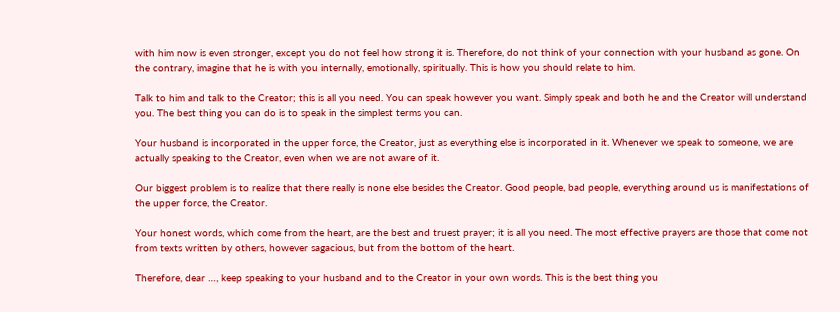with him now is even stronger, except you do not feel how strong it is. Therefore, do not think of your connection with your husband as gone. On the contrary, imagine that he is with you internally, emotionally, spiritually. This is how you should relate to him.

Talk to him and talk to the Creator; this is all you need. You can speak however you want. Simply speak and both he and the Creator will understand you. The best thing you can do is to speak in the simplest terms you can.

Your husband is incorporated in the upper force, the Creator, just as everything else is incorporated in it. Whenever we speak to someone, we are actually speaking to the Creator, even when we are not aware of it.

Our biggest problem is to realize that there really is none else besides the Creator. Good people, bad people, everything around us is manifestations of the upper force, the Creator.

Your honest words, which come from the heart, are the best and truest prayer; it is all you need. The most effective prayers are those that come not from texts written by others, however sagacious, but from the bottom of the heart.

Therefore, dear …, keep speaking to your husband and to the Creator in your own words. This is the best thing you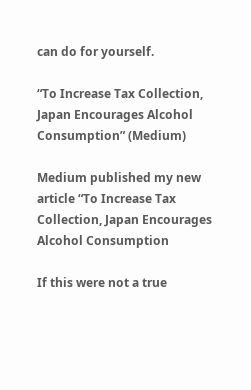can do for yourself.

“To Increase Tax Collection, Japan Encourages Alcohol Consumption” (Medium)

Medium published my new article “To Increase Tax Collection, Japan Encourages Alcohol Consumption

If this were not a true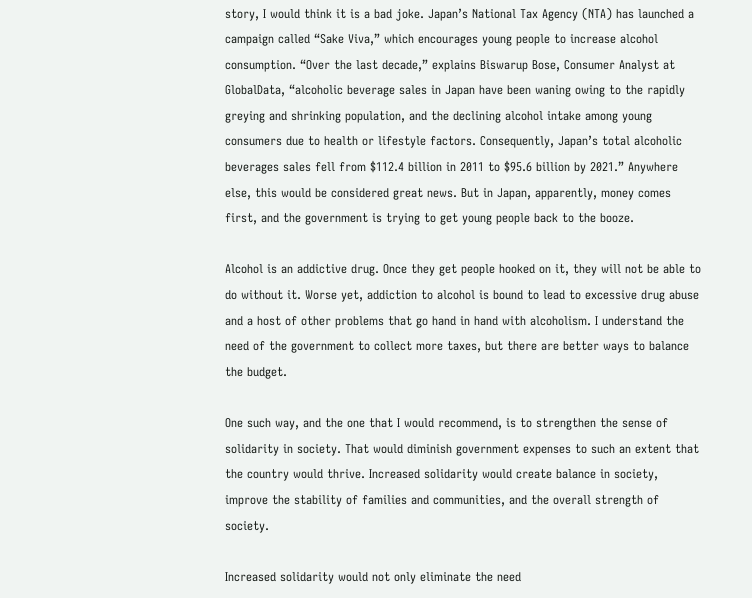story, I would think it is a bad joke. Japan’s National Tax Agency (NTA) has launched a campaign called “Sake Viva,” which encourages young people to increase alcohol consumption. “Over the last decade,” explains Biswarup Bose, Consumer Analyst at GlobalData, “alcoholic beverage sales in Japan have been waning owing to the rapidly greying and shrinking population, and the declining alcohol intake among young consumers due to health or lifestyle factors. Consequently, Japan’s total alcoholic beverages sales fell from $112.4 billion in 2011 to $95.6 billion by 2021.” Anywhere else, this would be considered great news. But in Japan, apparently, money comes first, and the government is trying to get young people back to the booze.

Alcohol is an addictive drug. Once they get people hooked on it, they will not be able to do without it. Worse yet, addiction to alcohol is bound to lead to excessive drug abuse and a host of other problems that go hand in hand with alcoholism. I understand the need of the government to collect more taxes, but there are better ways to balance the budget.

One such way, and the one that I would recommend, is to strengthen the sense of solidarity in society. That would diminish government expenses to such an extent that the country would thrive. Increased solidarity would create balance in society, improve the stability of families and communities, and the overall strength of society.

Increased solidarity would not only eliminate the need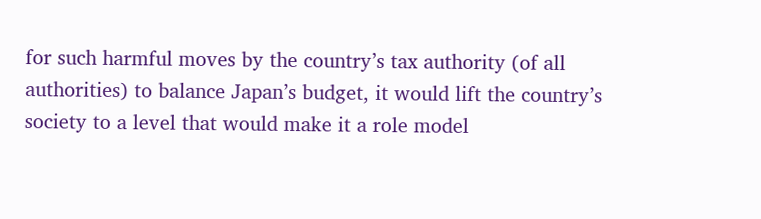for such harmful moves by the country’s tax authority (of all authorities) to balance Japan’s budget, it would lift the country’s society to a level that would make it a role model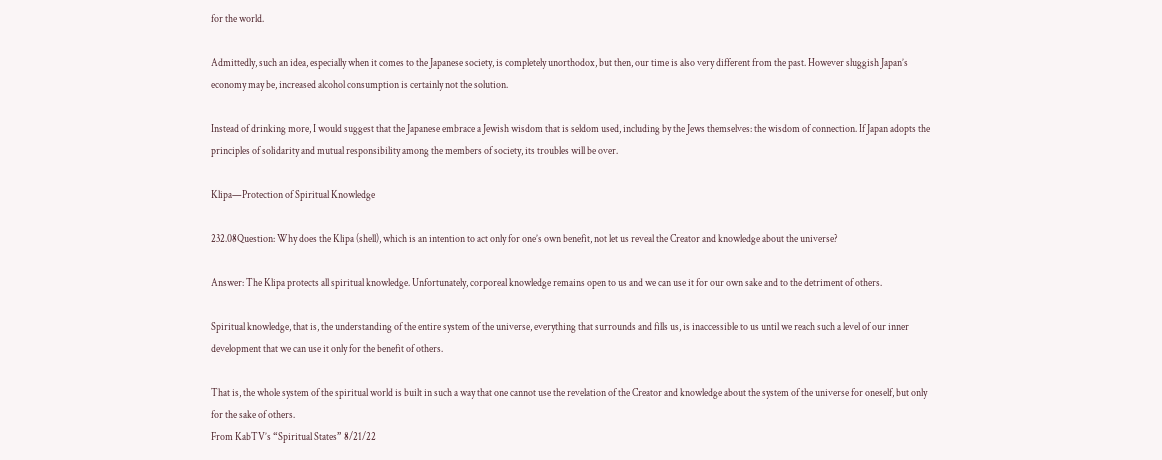for the world.

Admittedly, such an idea, especially when it comes to the Japanese society, is completely unorthodox, but then, our time is also very different from the past. However sluggish Japan’s economy may be, increased alcohol consumption is certainly not the solution.

Instead of drinking more, I would suggest that the Japanese embrace a Jewish wisdom that is seldom used, including by the Jews themselves: the wisdom of connection. If Japan adopts the principles of solidarity and mutual responsibility among the members of society, its troubles will be over.

Klipa—Protection of Spiritual Knowledge

232.08Question: Why does the Klipa (shell), which is an intention to act only for one’s own benefit, not let us reveal the Creator and knowledge about the universe?

Answer: The Klipa protects all spiritual knowledge. Unfortunately, corporeal knowledge remains open to us and we can use it for our own sake and to the detriment of others.

Spiritual knowledge, that is, the understanding of the entire system of the universe, everything that surrounds and fills us, is inaccessible to us until we reach such a level of our inner development that we can use it only for the benefit of others.

That is, the whole system of the spiritual world is built in such a way that one cannot use the revelation of the Creator and knowledge about the system of the universe for oneself, but only for the sake of others.
From KabTV’s “Spiritual States” 8/21/22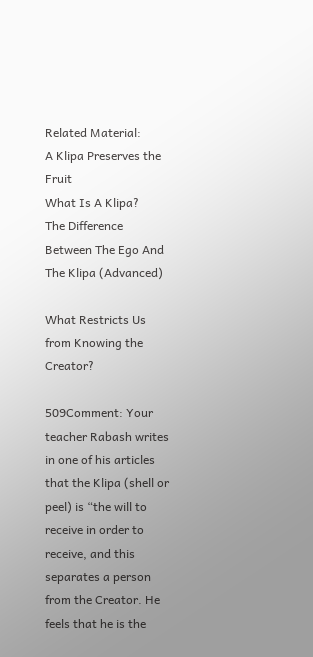Related Material:
A Klipa Preserves the Fruit
What Is A Klipa?
The Difference Between The Ego And The Klipa (Advanced)

What Restricts Us from Knowing the Creator?

509Comment: Your teacher Rabash writes in one of his articles that the Klipa (shell or peel) is “the will to receive in order to receive, and this separates a person from the Creator. He feels that he is the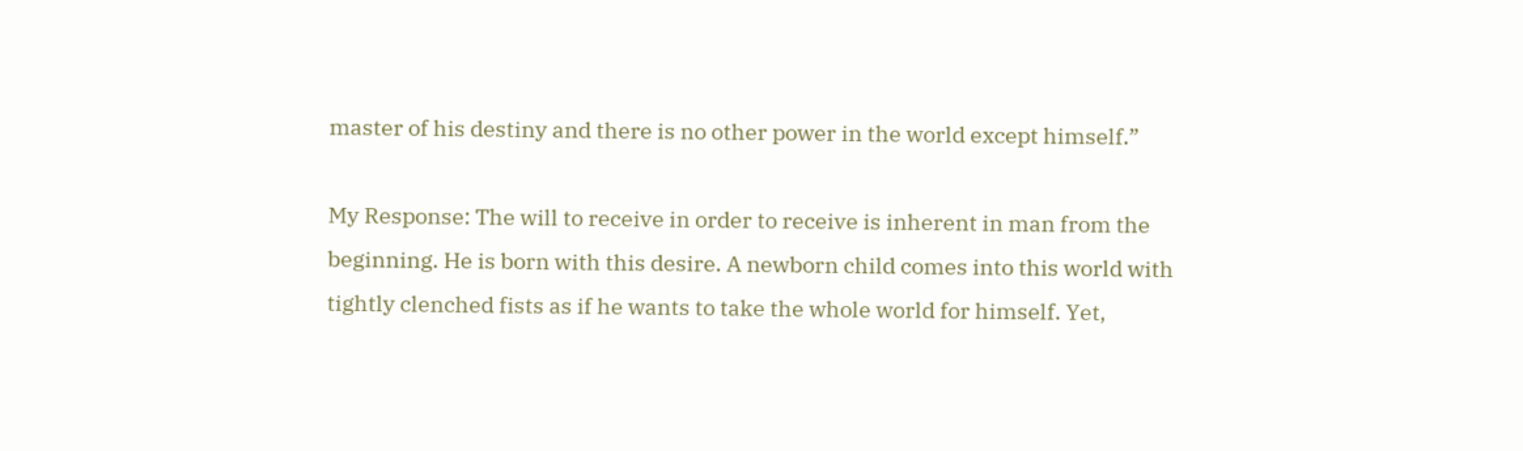master of his destiny and there is no other power in the world except himself.”

My Response: The will to receive in order to receive is inherent in man from the beginning. He is born with this desire. A newborn child comes into this world with tightly clenched fists as if he wants to take the whole world for himself. Yet,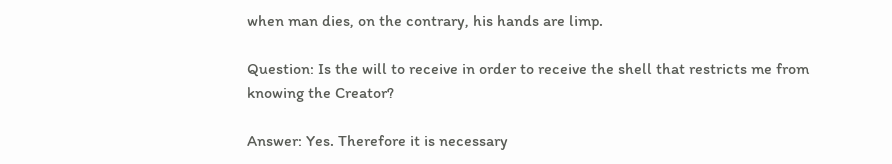when man dies, on the contrary, his hands are limp.

Question: Is the will to receive in order to receive the shell that restricts me from knowing the Creator?

Answer: Yes. Therefore it is necessary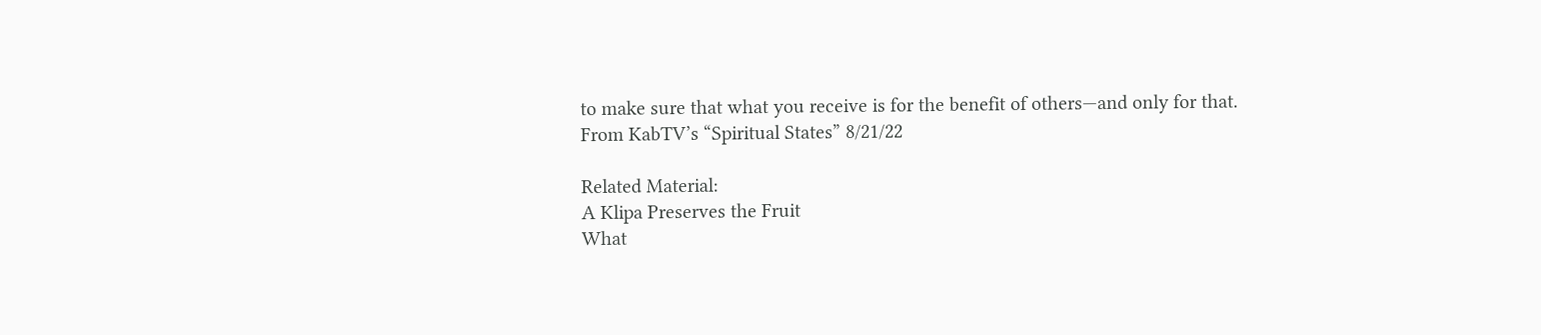to make sure that what you receive is for the benefit of others—and only for that.
From KabTV’s “Spiritual States” 8/21/22

Related Material:
A Klipa Preserves the Fruit
What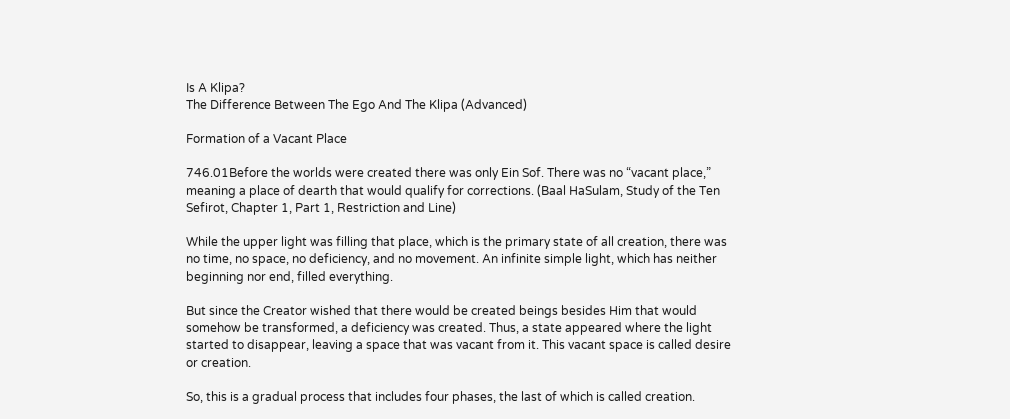Is A Klipa?
The Difference Between The Ego And The Klipa (Advanced)

Formation of a Vacant Place

746.01Before the worlds were created there was only Ein Sof. There was no “vacant place,” meaning a place of dearth that would qualify for corrections. (Baal HaSulam, Study of the Ten Sefirot, Chapter 1, Part 1, Restriction and Line)

While the upper light was filling that place, which is the primary state of all creation, there was no time, no space, no deficiency, and no movement. An infinite simple light, which has neither beginning nor end, filled everything.

But since the Creator wished that there would be created beings besides Him that would somehow be transformed, a deficiency was created. Thus, a state appeared where the light started to disappear, leaving a space that was vacant from it. This vacant space is called desire or creation.

So, this is a gradual process that includes four phases, the last of which is called creation.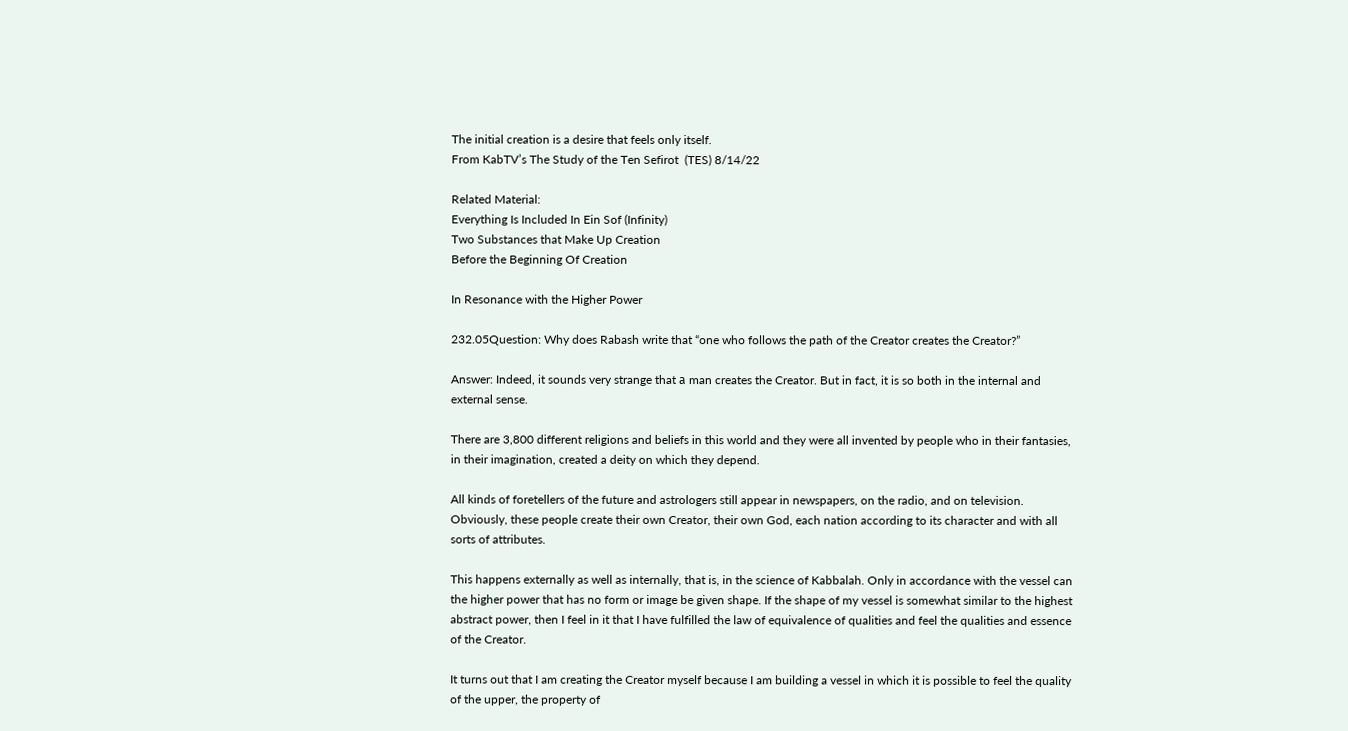The initial creation is a desire that feels only itself.
From KabTV’s The Study of the Ten Sefirot  (TES) 8/14/22

Related Material:
Everything Is Included In Ein Sof (Infinity)
Two Substances that Make Up Creation
Before the Beginning Of Creation

In Resonance with the Higher Power

232.05Question: Why does Rabash write that “one who follows the path of the Creator creates the Creator?”

Answer: Indeed, it sounds very strange that а man creates the Creator. But in fact, it is so both in the internal and external sense.

There are 3,800 different religions and beliefs in this world and they were all invented by people who in their fantasies, in their imagination, created a deity on which they depend.

All kinds of foretellers of the future and astrologers still appear in newspapers, on the radio, and on television. Obviously, these people create their own Creator, their own God, each nation according to its character and with all sorts of attributes.

This happens externally as well as internally, that is, in the science of Kabbalah. Only in accordance with the vessel can the higher power that has no form or image be given shape. If the shape of my vessel is somewhat similar to the highest abstract power, then I feel in it that I have fulfilled the law of equivalence of qualities and feel the qualities and essence of the Creator.

It turns out that I am creating the Creator myself because I am building a vessel in which it is possible to feel the quality of the upper, the property of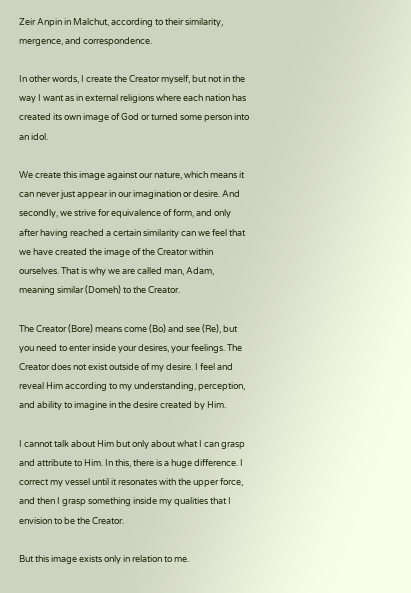Zeir Anpin in Malchut, according to their similarity, mergence, and correspondence.

In other words, I create the Creator myself, but not in the way I want as in external religions where each nation has created its own image of God or turned some person into an idol.

We create this image against our nature, which means it can never just appear in our imagination or desire. And secondly, we strive for equivalence of form, and only after having reached a certain similarity can we feel that we have created the image of the Creator within ourselves. That is why we are called man, Adam, meaning similar (Domeh) to the Creator.

The Creator (Bore) means come (Bo) and see (Re), but you need to enter inside your desires, your feelings. The Creator does not exist outside of my desire. I feel and reveal Him according to my understanding, perception, and ability to imagine in the desire created by Him.

I cannot talk about Him but only about what I can grasp and attribute to Him. In this, there is a huge difference. I correct my vessel until it resonates with the upper force, and then I grasp something inside my qualities that I envision to be the Creator.

But this image exists only in relation to me.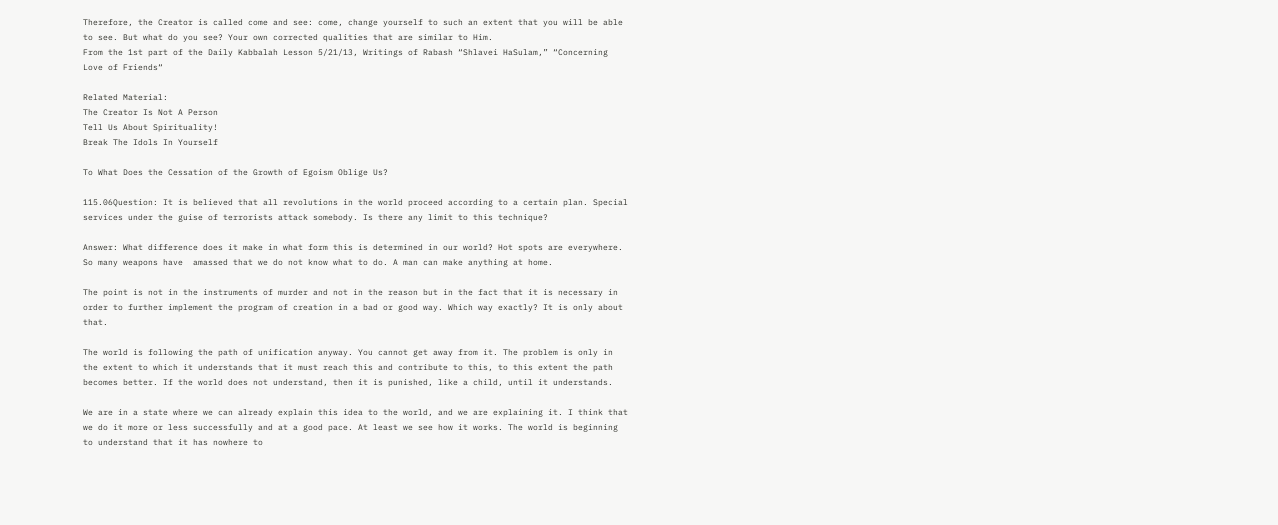Therefore, the Creator is called come and see: come, change yourself to such an extent that you will be able to see. But what do you see? Your own corrected qualities that are similar to Him.
From the 1st part of the Daily Kabbalah Lesson 5/21/13, Writings of Rabash “Shlavei HaSulam,” “Concerning Love of Friends“

Related Material:
The Creator Is Not A Person
Tell Us About Spirituality!
Break The Idols In Yourself

To What Does the Cessation of the Growth of Egoism Oblige Us?

115.06Question: It is believed that all revolutions in the world proceed according to a certain plan. Special services under the guise of terrorists attack somebody. Is there any limit to this technique?

Answer: What difference does it make in what form this is determined in our world? Hot spots are everywhere. So many weapons have  amassed that we do not know what to do. A man can make anything at home.

The point is not in the instruments of murder and not in the reason but in the fact that it is necessary in order to further implement the program of creation in a bad or good way. Which way exactly? It is only about that.

The world is following the path of unification anyway. You cannot get away from it. The problem is only in the extent to which it understands that it must reach this and contribute to this, to this extent the path becomes better. If the world does not understand, then it is punished, like a child, until it understands.

We are in a state where we can already explain this idea to the world, and we are explaining it. I think that we do it more or less successfully and at a good pace. At least we see how it works. The world is beginning to understand that it has nowhere to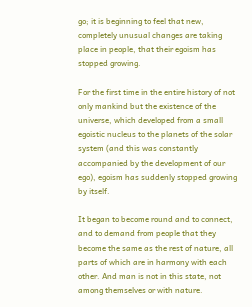go; it is beginning to feel that new, completely unusual changes are taking place in people, that their egoism has stopped growing.

For the first time in the entire history of not only mankind but the existence of the universe, which developed from a small egoistic nucleus to the planets of the solar system (and this was constantly accompanied by the development of our ego), egoism has suddenly stopped growing by itself.

It began to become round and to connect, and to demand from people that they become the same as the rest of nature, all parts of which are in harmony with each other. And man is not in this state, not among themselves or with nature.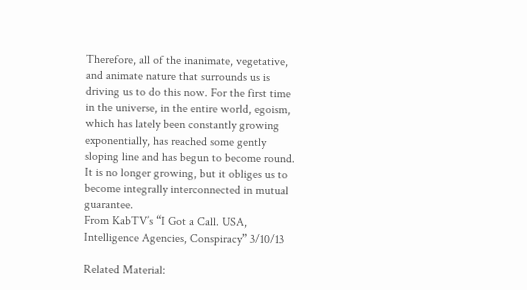Therefore, all of the inanimate, vegetative, and animate nature that surrounds us is driving us to do this now. For the first time in the universe, in the entire world, egoism, which has lately been constantly growing exponentially, has reached some gently sloping line and has begun to become round. It is no longer growing, but it obliges us to become integrally interconnected in mutual guarantee.
From KabTV’s “I Got a Call. USA, Intelligence Agencies, Conspiracy” 3/10/13

Related Material: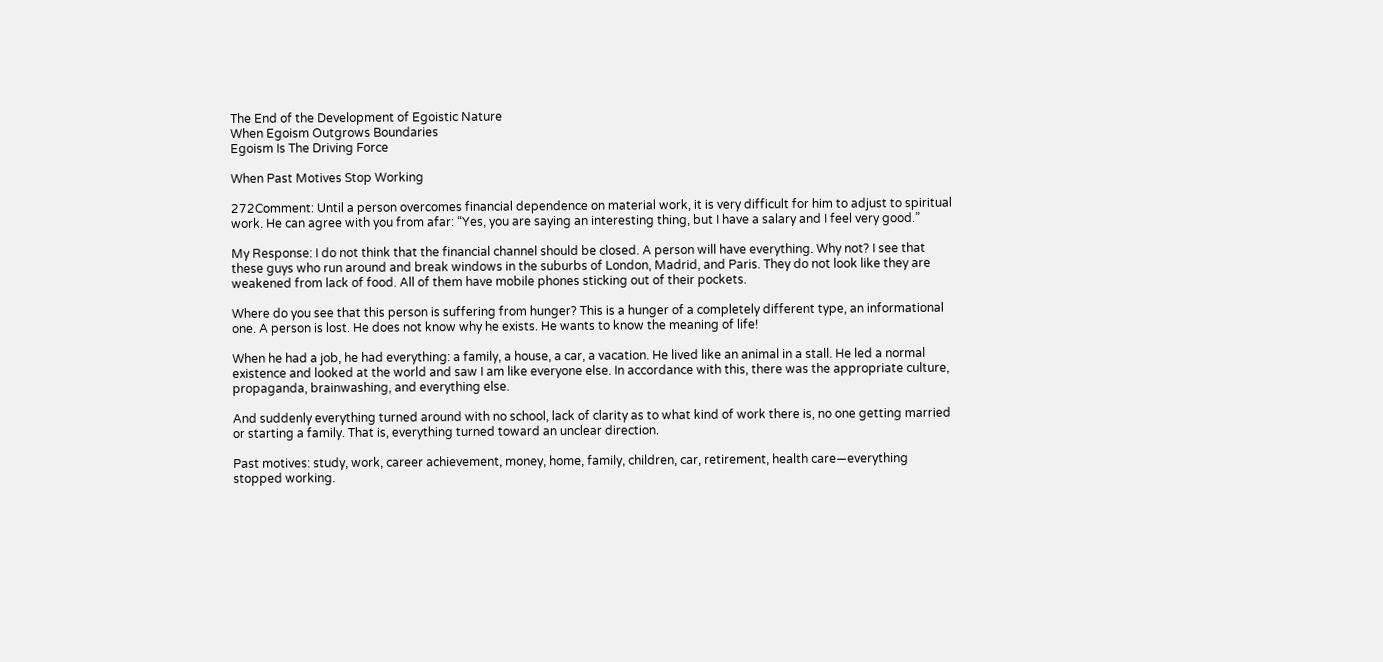The End of the Development of Egoistic Nature
When Egoism Outgrows Boundaries
Egoism Is The Driving Force

When Past Motives Stop Working

272Comment: Until a person overcomes financial dependence on material work, it is very difficult for him to adjust to spiritual work. He can agree with you from afar: “Yes, you are saying an interesting thing, but I have a salary and I feel very good.”

My Response: I do not think that the financial channel should be closed. A person will have everything. Why not? I see that these guys who run around and break windows in the suburbs of London, Madrid, and Paris. They do not look like they are weakened from lack of food. All of them have mobile phones sticking out of their pockets.

Where do you see that this person is suffering from hunger? This is a hunger of a completely different type, an informational one. A person is lost. He does not know why he exists. He wants to know the meaning of life!

When he had a job, he had everything: a family, a house, a car, a vacation. He lived like an animal in a stall. He led a normal existence and looked at the world and saw I am like everyone else. In accordance with this, there was the appropriate culture, propaganda, brainwashing, and everything else.

And suddenly everything turned around with no school, lack of clarity as to what kind of work there is, no one getting married or starting a family. That is, everything turned toward an unclear direction.

Past motives: study, work, career achievement, money, home, family, children, car, retirement, health care—everything stopped working.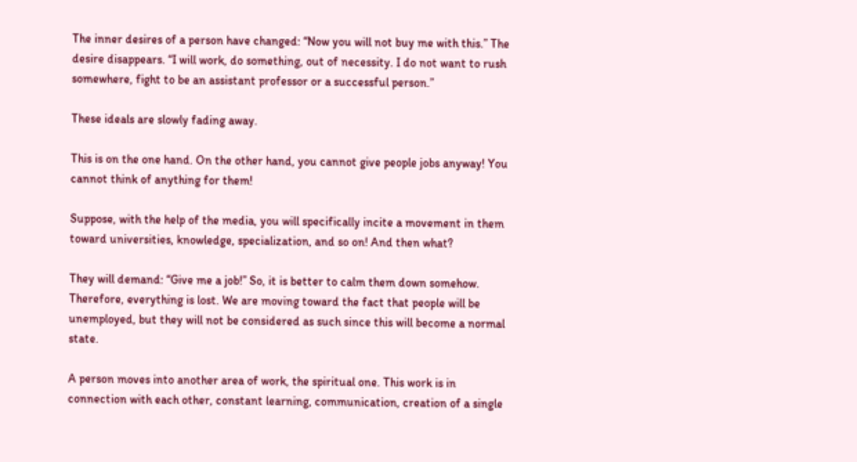The inner desires of a person have changed: “Now you will not buy me with this.” The desire disappears. “I will work, do something, out of necessity. I do not want to rush somewhere, fight to be an assistant professor or a successful person.”

These ideals are slowly fading away.

This is on the one hand. On the other hand, you cannot give people jobs anyway! You cannot think of anything for them!

Suppose, with the help of the media, you will specifically incite a movement in them toward universities, knowledge, specialization, and so on! And then what?

They will demand: “Give me a job!” So, it is better to calm them down somehow. Therefore, everything is lost. We are moving toward the fact that people will be unemployed, but they will not be considered as such since this will become a normal state.

A person moves into another area of work, the spiritual one. This work is in connection with each other, constant learning, communication, creation of a single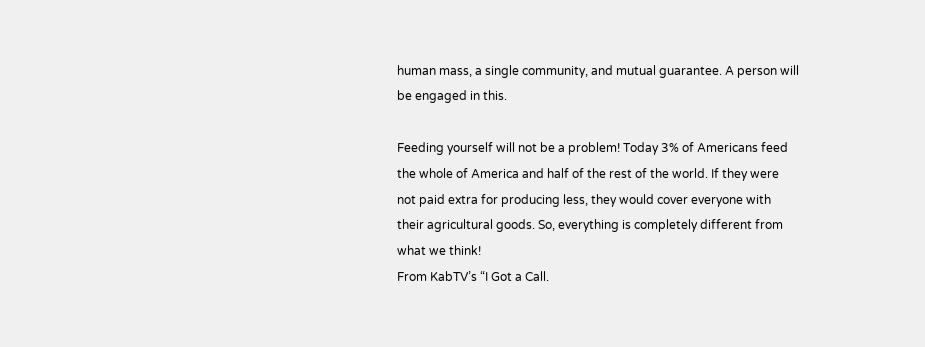human mass, a single community, and mutual guarantee. A person will be engaged in this.

Feeding yourself will not be a problem! Today 3% of Americans feed the whole of America and half of the rest of the world. If they were not paid extra for producing less, they would cover everyone with their agricultural goods. So, everything is completely different from what we think!
From KabTV’s “I Got a Call.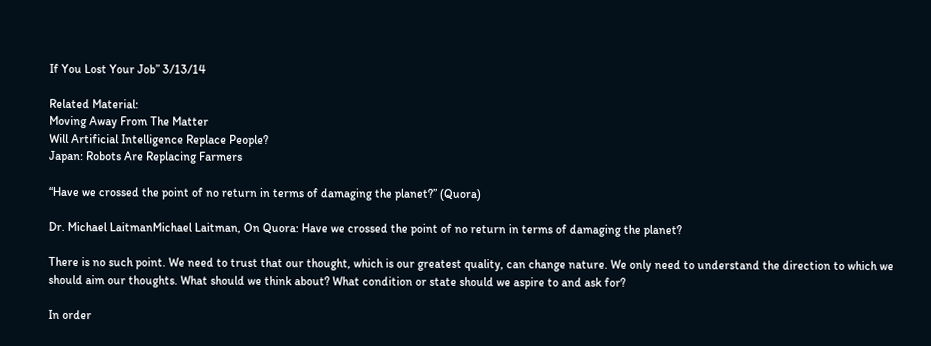If You Lost Your Job” 3/13/14

Related Material:
Moving Away From The Matter
Will Artificial Intelligence Replace People?
Japan: Robots Are Replacing Farmers

“Have we crossed the point of no return in terms of damaging the planet?” (Quora)

Dr. Michael LaitmanMichael Laitman, On Quora: Have we crossed the point of no return in terms of damaging the planet?

There is no such point. We need to trust that our thought, which is our greatest quality, can change nature. We only need to understand the direction to which we should aim our thoughts. What should we think about? What condition or state should we aspire to and ask for?

In order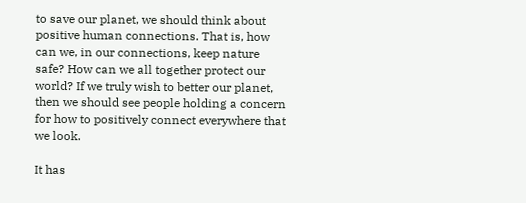to save our planet, we should think about positive human connections. That is, how can we, in our connections, keep nature safe? How can we all together protect our world? If we truly wish to better our planet, then we should see people holding a concern for how to positively connect everywhere that we look.

It has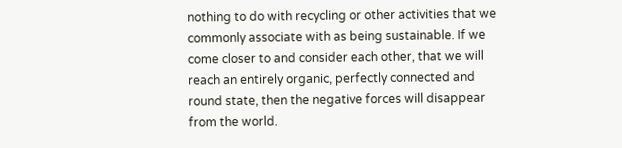nothing to do with recycling or other activities that we commonly associate with as being sustainable. If we come closer to and consider each other, that we will reach an entirely organic, perfectly connected and round state, then the negative forces will disappear from the world.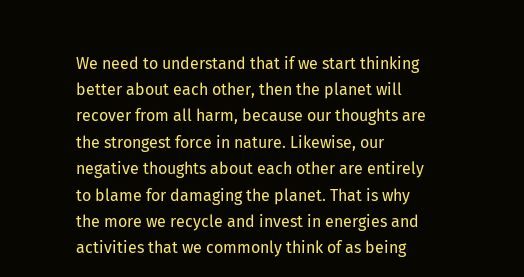We need to understand that if we start thinking better about each other, then the planet will recover from all harm, because our thoughts are the strongest force in nature. Likewise, our negative thoughts about each other are entirely to blame for damaging the planet. That is why the more we recycle and invest in energies and activities that we commonly think of as being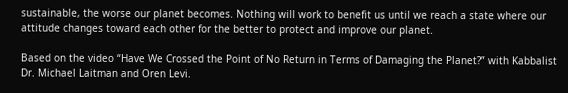sustainable, the worse our planet becomes. Nothing will work to benefit us until we reach a state where our attitude changes toward each other for the better to protect and improve our planet.

Based on the video “Have We Crossed the Point of No Return in Terms of Damaging the Planet?” with Kabbalist Dr. Michael Laitman and Oren Levi.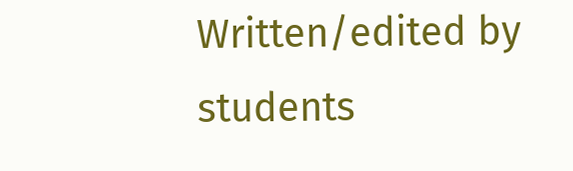Written/edited by students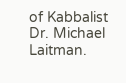of Kabbalist Dr. Michael Laitman.